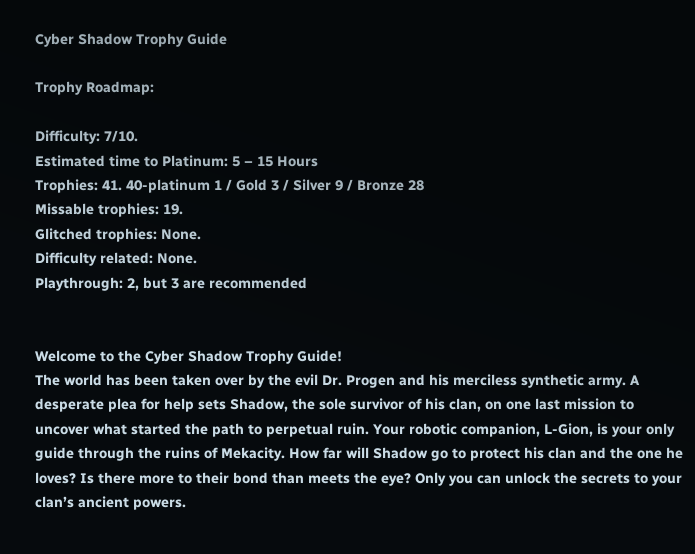Cyber Shadow Trophy Guide

Trophy Roadmap:

Difficulty: 7/10.
Estimated time to Platinum: 5 – 15 Hours
Trophies: 41. 40-platinum 1 / Gold 3 / Silver 9 / Bronze 28
Missable trophies: 19.
Glitched trophies: None.
Difficulty related: None.
Playthrough: 2, but 3 are recommended


Welcome to the Cyber Shadow Trophy Guide!
The world has been taken over by the evil Dr. Progen and his merciless synthetic army. A desperate plea for help sets Shadow, the sole survivor of his clan, on one last mission to uncover what started the path to perpetual ruin. Your robotic companion, L-Gion, is your only guide through the ruins of Mekacity. How far will Shadow go to protect his clan and the one he loves? Is there more to their bond than meets the eye? Only you can unlock the secrets to your clan’s ancient powers.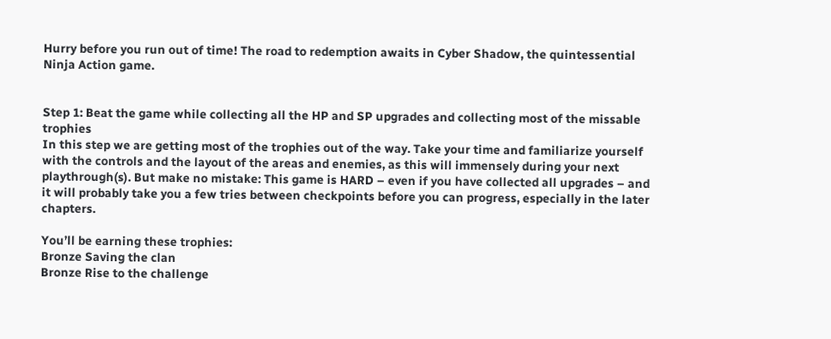Hurry before you run out of time! The road to redemption awaits in Cyber Shadow, the quintessential Ninja Action game.


Step 1: Beat the game while collecting all the HP and SP upgrades and collecting most of the missable trophies
In this step we are getting most of the trophies out of the way. Take your time and familiarize yourself with the controls and the layout of the areas and enemies, as this will immensely during your next playthrough(s). But make no mistake: This game is HARD – even if you have collected all upgrades – and it will probably take you a few tries between checkpoints before you can progress, especially in the later chapters.

You’ll be earning these trophies:
Bronze Saving the clan
Bronze Rise to the challenge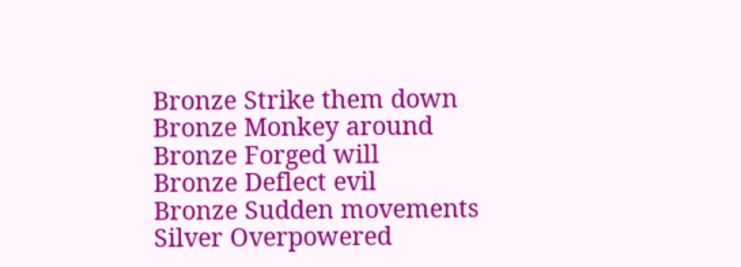Bronze Strike them down
Bronze Monkey around
Bronze Forged will
Bronze Deflect evil
Bronze Sudden movements
Silver Overpowered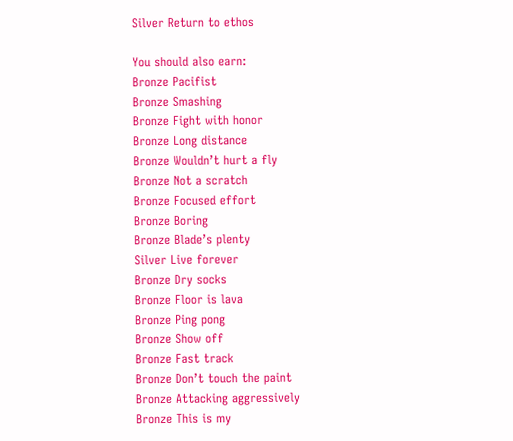Silver Return to ethos

You should also earn:
Bronze Pacifist
Bronze Smashing
Bronze Fight with honor
Bronze Long distance
Bronze Wouldn’t hurt a fly
Bronze Not a scratch
Bronze Focused effort
Bronze Boring
Bronze Blade’s plenty
Silver Live forever
Bronze Dry socks
Bronze Floor is lava
Bronze Ping pong
Bronze Show off
Bronze Fast track
Bronze Don’t touch the paint
Bronze Attacking aggressively
Bronze This is my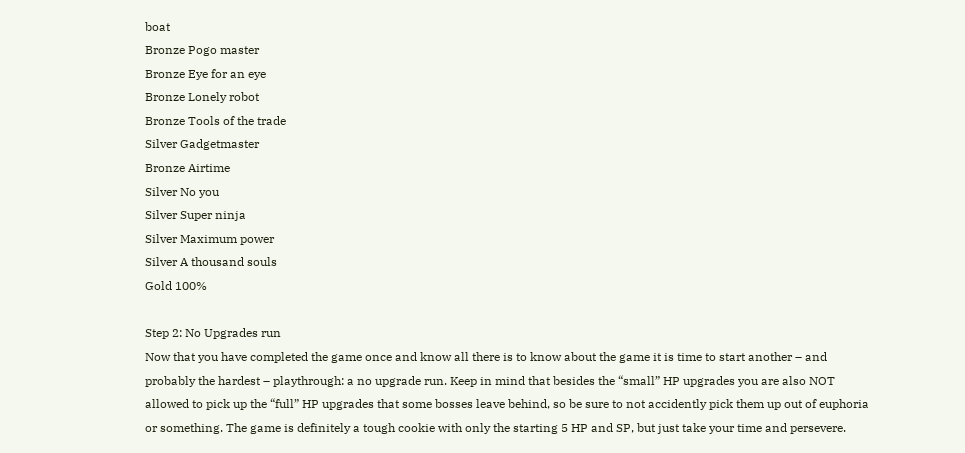boat
Bronze Pogo master
Bronze Eye for an eye
Bronze Lonely robot
Bronze Tools of the trade
Silver Gadgetmaster
Bronze Airtime
Silver No you
Silver Super ninja
Silver Maximum power
Silver A thousand souls
Gold 100%

Step 2: No Upgrades run
Now that you have completed the game once and know all there is to know about the game it is time to start another – and probably the hardest – playthrough: a no upgrade run. Keep in mind that besides the “small” HP upgrades you are also NOT allowed to pick up the “full” HP upgrades that some bosses leave behind, so be sure to not accidently pick them up out of euphoria or something. The game is definitely a tough cookie with only the starting 5 HP and SP, but just take your time and persevere.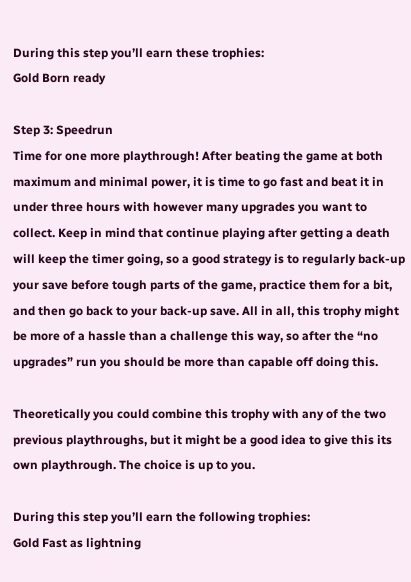During this step you’ll earn these trophies:
Gold Born ready

Step 3: Speedrun
Time for one more playthrough! After beating the game at both maximum and minimal power, it is time to go fast and beat it in under three hours with however many upgrades you want to collect. Keep in mind that continue playing after getting a death will keep the timer going, so a good strategy is to regularly back-up your save before tough parts of the game, practice them for a bit, and then go back to your back-up save. All in all, this trophy might be more of a hassle than a challenge this way, so after the “no upgrades” run you should be more than capable off doing this.

Theoretically you could combine this trophy with any of the two previous playthroughs, but it might be a good idea to give this its own playthrough. The choice is up to you.

During this step you’ll earn the following trophies:
Gold Fast as lightning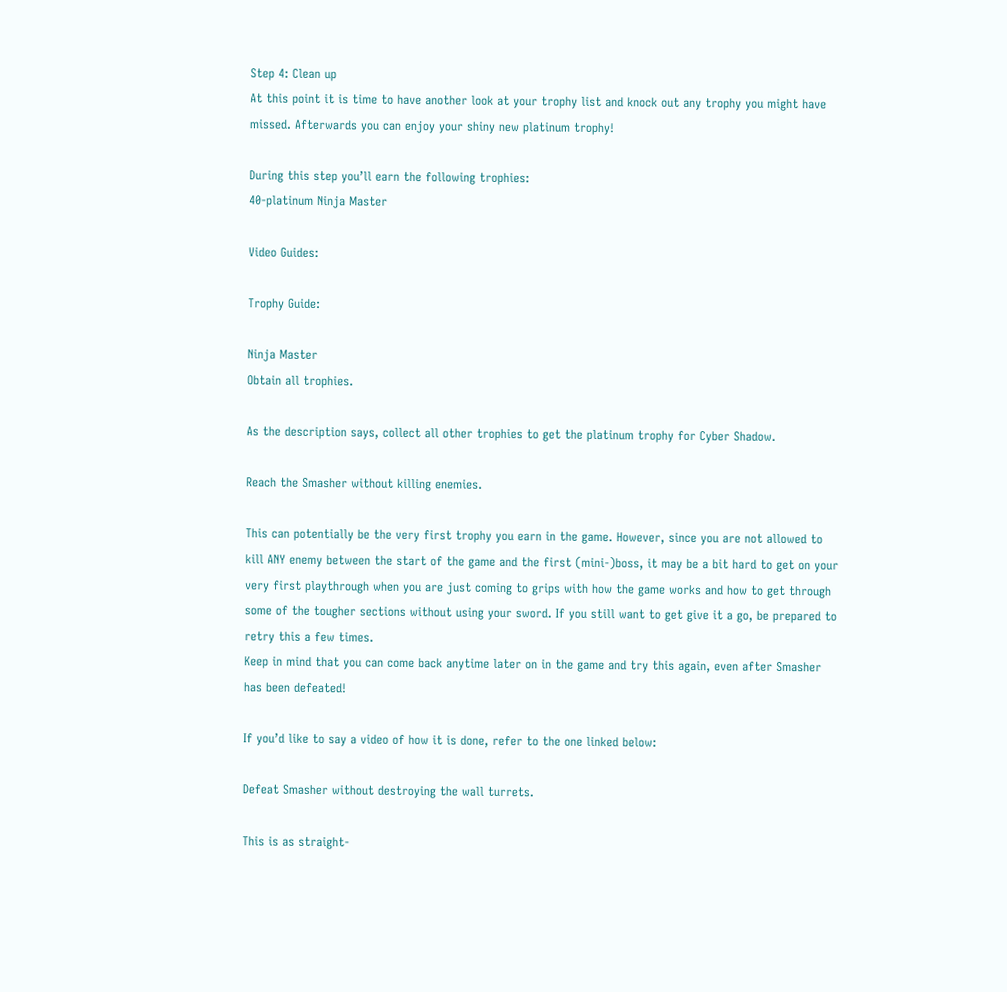Step 4: Clean up
At this point it is time to have another look at your trophy list and knock out any trophy you might have missed. Afterwards you can enjoy your shiny new platinum trophy!

During this step you’ll earn the following trophies:
40-platinum Ninja Master

Video Guides:

Trophy Guide:

Ninja Master
Obtain all trophies.

As the description says, collect all other trophies to get the platinum trophy for Cyber Shadow.

Reach the Smasher without killing enemies.

This can potentially be the very first trophy you earn in the game. However, since you are not allowed to kill ANY enemy between the start of the game and the first (mini-)boss, it may be a bit hard to get on your very first playthrough when you are just coming to grips with how the game works and how to get through some of the tougher sections without using your sword. If you still want to get give it a go, be prepared to retry this a few times.
Keep in mind that you can come back anytime later on in the game and try this again, even after Smasher has been defeated!

If you’d like to say a video of how it is done, refer to the one linked below:

Defeat Smasher without destroying the wall turrets.

This is as straight-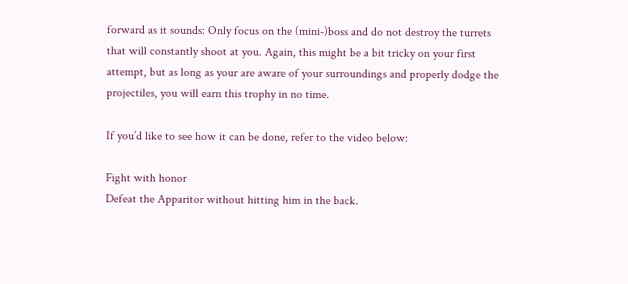forward as it sounds: Only focus on the (mini-)boss and do not destroy the turrets that will constantly shoot at you. Again, this might be a bit tricky on your first attempt, but as long as your are aware of your surroundings and properly dodge the projectiles, you will earn this trophy in no time.

If you’d like to see how it can be done, refer to the video below:

Fight with honor
Defeat the Apparitor without hitting him in the back.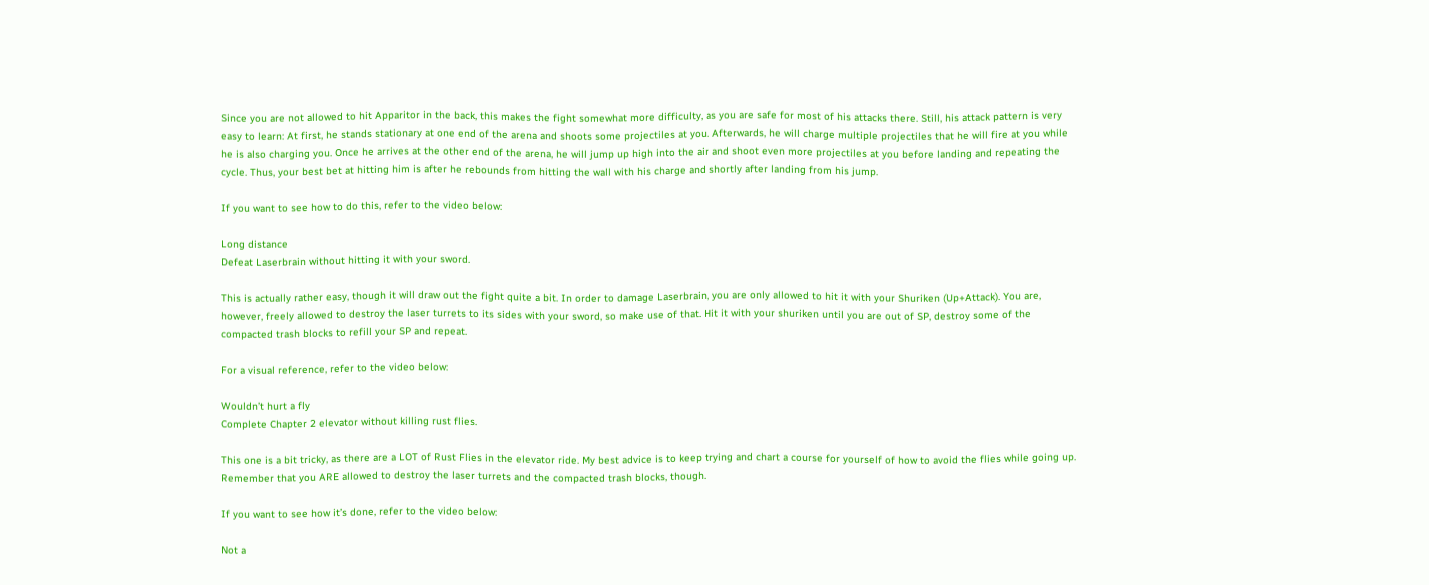Since you are not allowed to hit Apparitor in the back, this makes the fight somewhat more difficulty, as you are safe for most of his attacks there. Still, his attack pattern is very easy to learn: At first, he stands stationary at one end of the arena and shoots some projectiles at you. Afterwards, he will charge multiple projectiles that he will fire at you while he is also charging you. Once he arrives at the other end of the arena, he will jump up high into the air and shoot even more projectiles at you before landing and repeating the cycle. Thus, your best bet at hitting him is after he rebounds from hitting the wall with his charge and shortly after landing from his jump.

If you want to see how to do this, refer to the video below:

Long distance
Defeat Laserbrain without hitting it with your sword.

This is actually rather easy, though it will draw out the fight quite a bit. In order to damage Laserbrain, you are only allowed to hit it with your Shuriken (Up+Attack). You are, however, freely allowed to destroy the laser turrets to its sides with your sword, so make use of that. Hit it with your shuriken until you are out of SP, destroy some of the compacted trash blocks to refill your SP and repeat.

For a visual reference, refer to the video below:

Wouldn’t hurt a fly
Complete Chapter 2 elevator without killing rust flies.

This one is a bit tricky, as there are a LOT of Rust Flies in the elevator ride. My best advice is to keep trying and chart a course for yourself of how to avoid the flies while going up. Remember that you ARE allowed to destroy the laser turrets and the compacted trash blocks, though.

If you want to see how it’s done, refer to the video below:

Not a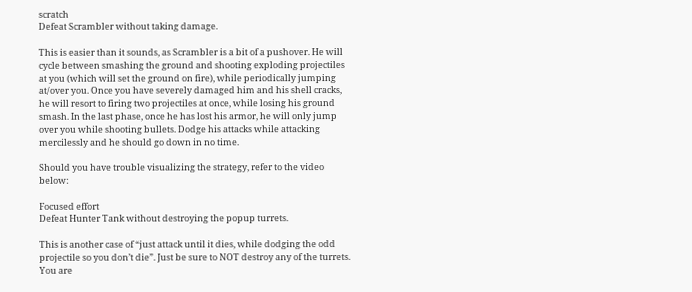scratch
Defeat Scrambler without taking damage.

This is easier than it sounds, as Scrambler is a bit of a pushover. He will cycle between smashing the ground and shooting exploding projectiles at you (which will set the ground on fire), while periodically jumping at/over you. Once you have severely damaged him and his shell cracks, he will resort to firing two projectiles at once, while losing his ground smash. In the last phase, once he has lost his armor, he will only jump over you while shooting bullets. Dodge his attacks while attacking mercilessly and he should go down in no time.

Should you have trouble visualizing the strategy, refer to the video below:

Focused effort
Defeat Hunter Tank without destroying the popup turrets.

This is another case of “just attack until it dies, while dodging the odd projectile so you don’t die”. Just be sure to NOT destroy any of the turrets. You are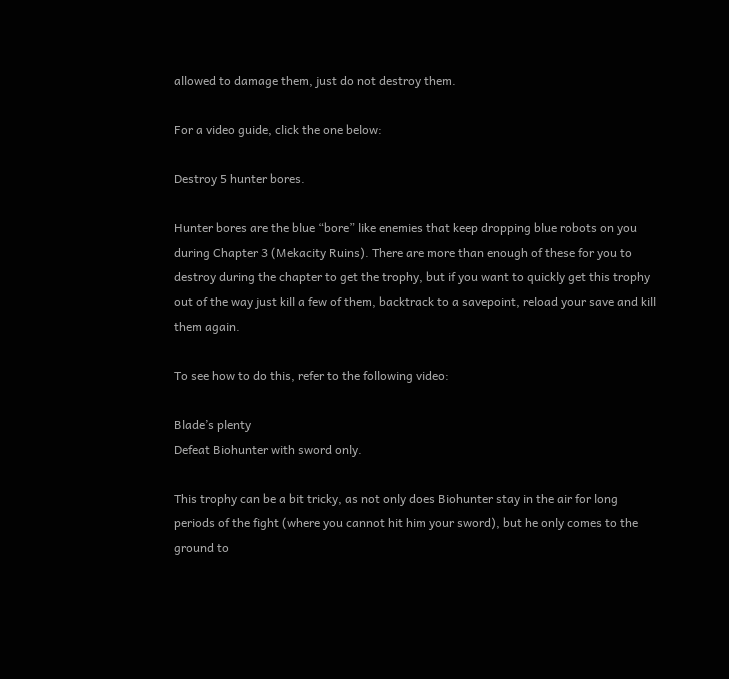allowed to damage them, just do not destroy them.

For a video guide, click the one below:

Destroy 5 hunter bores.

Hunter bores are the blue “bore” like enemies that keep dropping blue robots on you during Chapter 3 (Mekacity Ruins). There are more than enough of these for you to destroy during the chapter to get the trophy, but if you want to quickly get this trophy out of the way just kill a few of them, backtrack to a savepoint, reload your save and kill them again.

To see how to do this, refer to the following video:

Blade’s plenty
Defeat Biohunter with sword only.

This trophy can be a bit tricky, as not only does Biohunter stay in the air for long periods of the fight (where you cannot hit him your sword), but he only comes to the ground to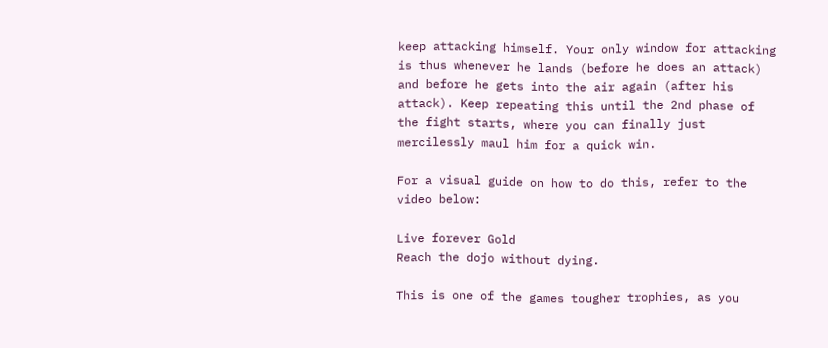keep attacking himself. Your only window for attacking is thus whenever he lands (before he does an attack) and before he gets into the air again (after his attack). Keep repeating this until the 2nd phase of the fight starts, where you can finally just mercilessly maul him for a quick win.

For a visual guide on how to do this, refer to the video below:

Live forever Gold
Reach the dojo without dying.

This is one of the games tougher trophies, as you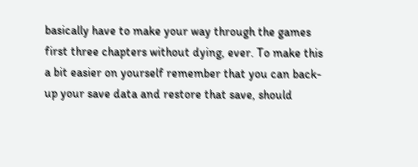basically have to make your way through the games first three chapters without dying, ever. To make this a bit easier on yourself remember that you can back-up your save data and restore that save, should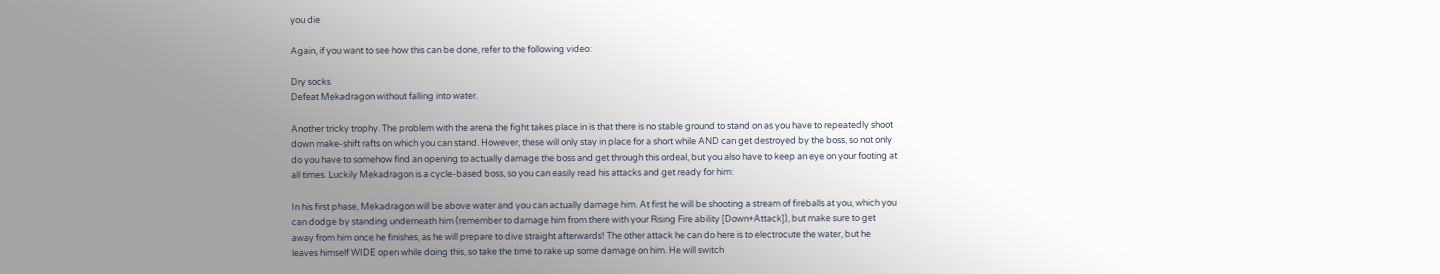you die

Again, if you want to see how this can be done, refer to the following video:

Dry socks
Defeat Mekadragon without falling into water.

Another tricky trophy. The problem with the arena the fight takes place in is that there is no stable ground to stand on as you have to repeatedly shoot down make-shift rafts on which you can stand. However, these will only stay in place for a short while AND can get destroyed by the boss, so not only do you have to somehow find an opening to actually damage the boss and get through this ordeal, but you also have to keep an eye on your footing at all times. Luckily Mekadragon is a cycle-based boss, so you can easily read his attacks and get ready for him:

In his first phase, Mekadragon will be above water and you can actually damage him. At first he will be shooting a stream of fireballs at you, which you can dodge by standing underneath him (remember to damage him from there with your Rising Fire ability [Down+Attack]), but make sure to get away from him once he finishes, as he will prepare to dive straight afterwards! The other attack he can do here is to electrocute the water, but he leaves himself WIDE open while doing this, so take the time to rake up some damage on him. He will switch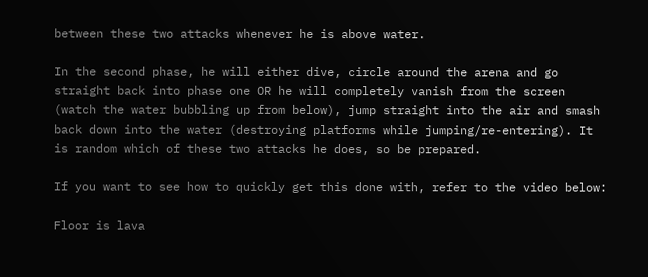between these two attacks whenever he is above water.

In the second phase, he will either dive, circle around the arena and go straight back into phase one OR he will completely vanish from the screen (watch the water bubbling up from below), jump straight into the air and smash back down into the water (destroying platforms while jumping/re-entering). It is random which of these two attacks he does, so be prepared.

If you want to see how to quickly get this done with, refer to the video below:

Floor is lava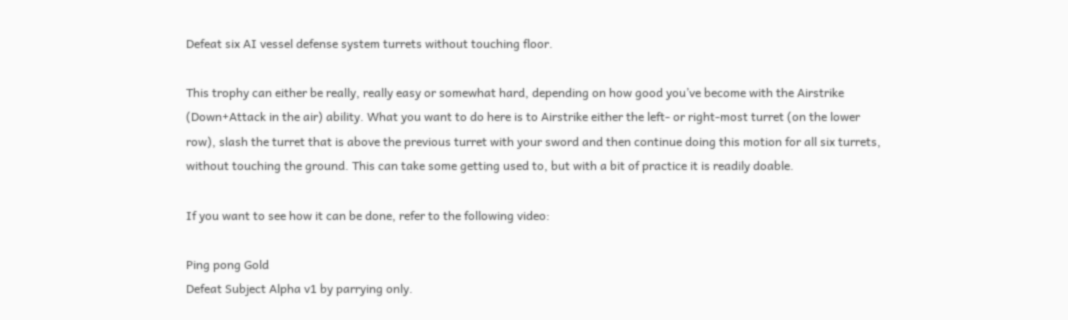Defeat six AI vessel defense system turrets without touching floor.

This trophy can either be really, really easy or somewhat hard, depending on how good you’ve become with the Airstrike (Down+Attack in the air) ability. What you want to do here is to Airstrike either the left- or right-most turret (on the lower row), slash the turret that is above the previous turret with your sword and then continue doing this motion for all six turrets, without touching the ground. This can take some getting used to, but with a bit of practice it is readily doable.

If you want to see how it can be done, refer to the following video:

Ping pong Gold
Defeat Subject Alpha v1 by parrying only.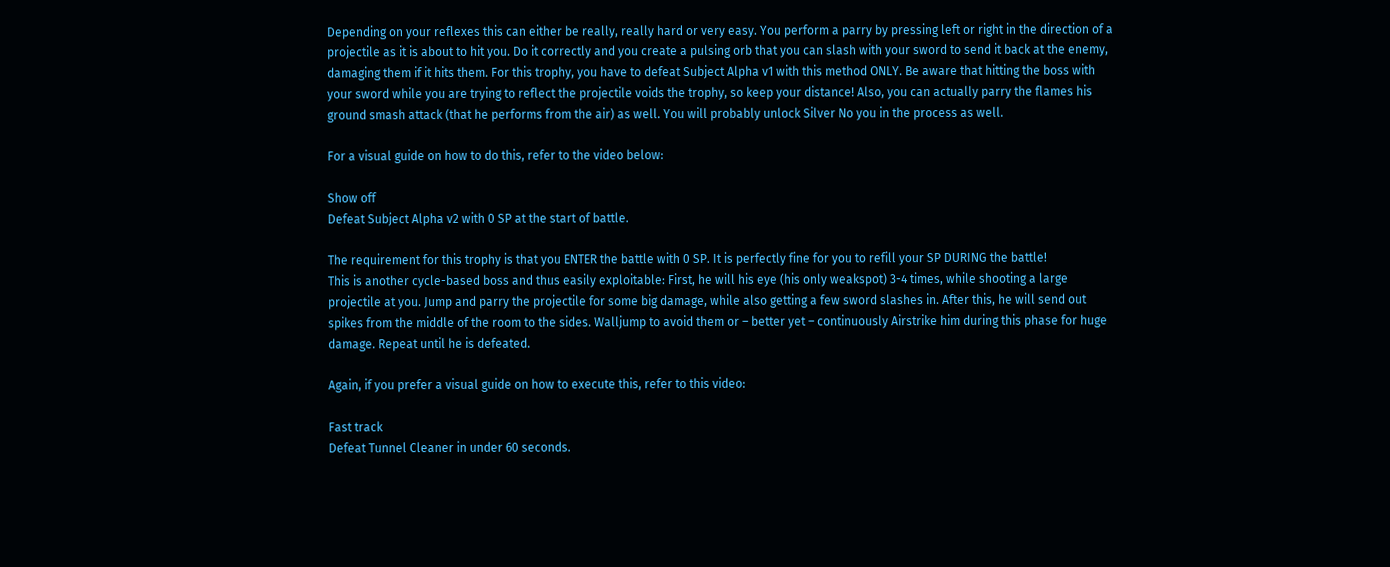Depending on your reflexes this can either be really, really hard or very easy. You perform a parry by pressing left or right in the direction of a projectile as it is about to hit you. Do it correctly and you create a pulsing orb that you can slash with your sword to send it back at the enemy, damaging them if it hits them. For this trophy, you have to defeat Subject Alpha v1 with this method ONLY. Be aware that hitting the boss with your sword while you are trying to reflect the projectile voids the trophy, so keep your distance! Also, you can actually parry the flames his ground smash attack (that he performs from the air) as well. You will probably unlock Silver No you in the process as well.

For a visual guide on how to do this, refer to the video below:

Show off
Defeat Subject Alpha v2 with 0 SP at the start of battle.

The requirement for this trophy is that you ENTER the battle with 0 SP. It is perfectly fine for you to refill your SP DURING the battle!
This is another cycle-based boss and thus easily exploitable: First, he will his eye (his only weakspot) 3-4 times, while shooting a large projectile at you. Jump and parry the projectile for some big damage, while also getting a few sword slashes in. After this, he will send out spikes from the middle of the room to the sides. Walljump to avoid them or – better yet – continuously Airstrike him during this phase for huge damage. Repeat until he is defeated.

Again, if you prefer a visual guide on how to execute this, refer to this video:

Fast track
Defeat Tunnel Cleaner in under 60 seconds.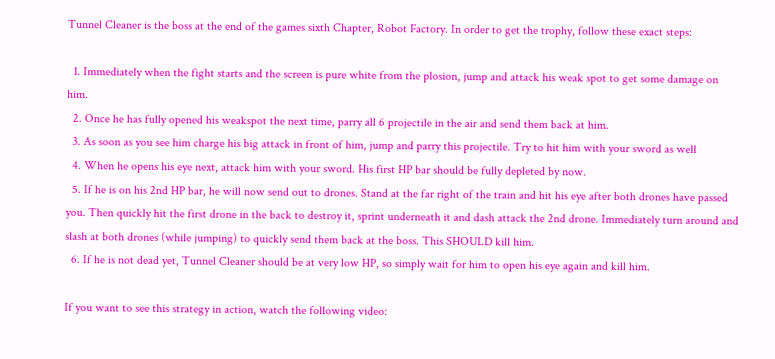Tunnel Cleaner is the boss at the end of the games sixth Chapter, Robot Factory. In order to get the trophy, follow these exact steps:

  1. Immediately when the fight starts and the screen is pure white from the plosion, jump and attack his weak spot to get some damage on him.
  2. Once he has fully opened his weakspot the next time, parry all 6 projectile in the air and send them back at him.
  3. As soon as you see him charge his big attack in front of him, jump and parry this projectile. Try to hit him with your sword as well
  4. When he opens his eye next, attack him with your sword. His first HP bar should be fully depleted by now.
  5. If he is on his 2nd HP bar, he will now send out to drones. Stand at the far right of the train and hit his eye after both drones have passed you. Then quickly hit the first drone in the back to destroy it, sprint underneath it and dash attack the 2nd drone. Immediately turn around and slash at both drones (while jumping) to quickly send them back at the boss. This SHOULD kill him.
  6. If he is not dead yet, Tunnel Cleaner should be at very low HP, so simply wait for him to open his eye again and kill him.

If you want to see this strategy in action, watch the following video: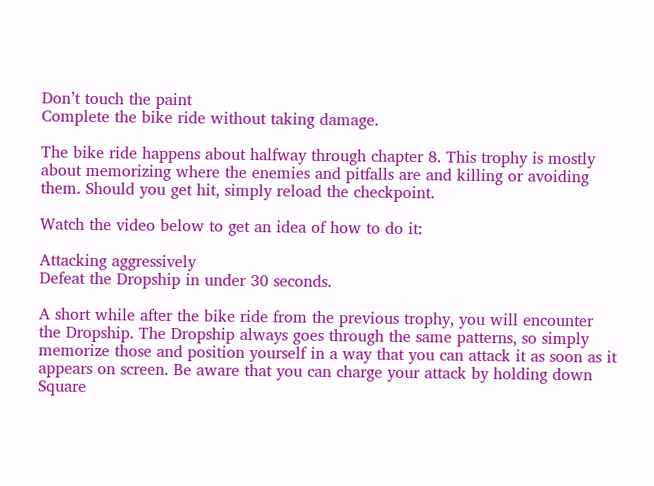Don’t touch the paint
Complete the bike ride without taking damage.

The bike ride happens about halfway through chapter 8. This trophy is mostly about memorizing where the enemies and pitfalls are and killing or avoiding them. Should you get hit, simply reload the checkpoint.

Watch the video below to get an idea of how to do it:

Attacking aggressively
Defeat the Dropship in under 30 seconds.

A short while after the bike ride from the previous trophy, you will encounter the Dropship. The Dropship always goes through the same patterns, so simply memorize those and position yourself in a way that you can attack it as soon as it appears on screen. Be aware that you can charge your attack by holding down Square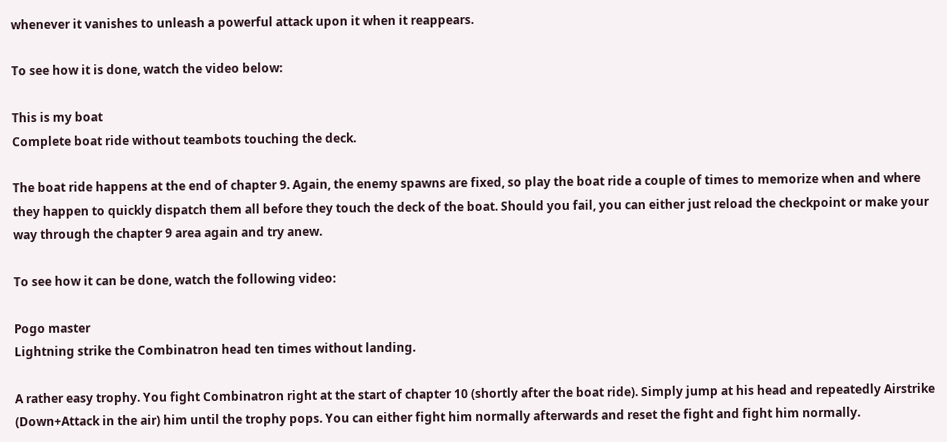whenever it vanishes to unleash a powerful attack upon it when it reappears.

To see how it is done, watch the video below:

This is my boat
Complete boat ride without teambots touching the deck.

The boat ride happens at the end of chapter 9. Again, the enemy spawns are fixed, so play the boat ride a couple of times to memorize when and where they happen to quickly dispatch them all before they touch the deck of the boat. Should you fail, you can either just reload the checkpoint or make your way through the chapter 9 area again and try anew.

To see how it can be done, watch the following video:

Pogo master
Lightning strike the Combinatron head ten times without landing.

A rather easy trophy. You fight Combinatron right at the start of chapter 10 (shortly after the boat ride). Simply jump at his head and repeatedly Airstrike (Down+Attack in the air) him until the trophy pops. You can either fight him normally afterwards and reset the fight and fight him normally.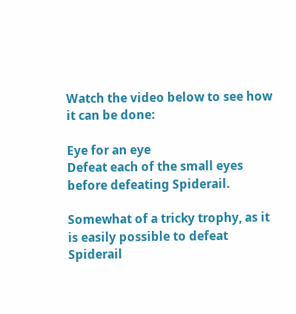Watch the video below to see how it can be done:

Eye for an eye
Defeat each of the small eyes before defeating Spiderail.

Somewhat of a tricky trophy, as it is easily possible to defeat Spiderail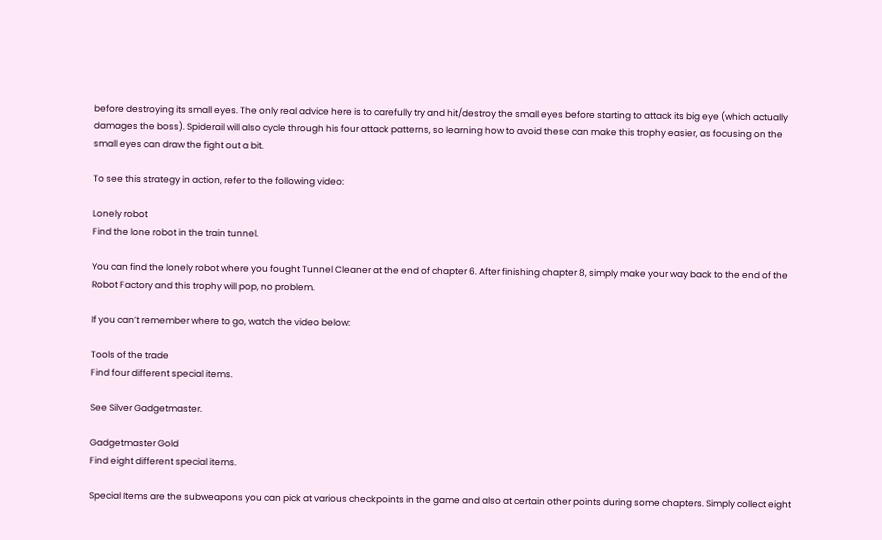before destroying its small eyes. The only real advice here is to carefully try and hit/destroy the small eyes before starting to attack its big eye (which actually damages the boss). Spiderail will also cycle through his four attack patterns, so learning how to avoid these can make this trophy easier, as focusing on the small eyes can draw the fight out a bit.

To see this strategy in action, refer to the following video:

Lonely robot
Find the lone robot in the train tunnel.

You can find the lonely robot where you fought Tunnel Cleaner at the end of chapter 6. After finishing chapter 8, simply make your way back to the end of the Robot Factory and this trophy will pop, no problem.

If you can’t remember where to go, watch the video below:

Tools of the trade
Find four different special items.

See Silver Gadgetmaster.

Gadgetmaster Gold
Find eight different special items.

Special Items are the subweapons you can pick at various checkpoints in the game and also at certain other points during some chapters. Simply collect eight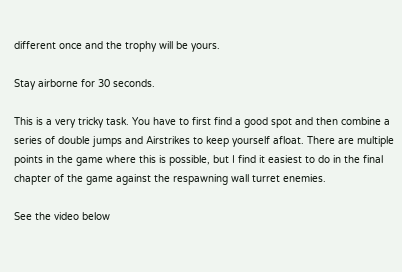different once and the trophy will be yours.

Stay airborne for 30 seconds.

This is a very tricky task. You have to first find a good spot and then combine a series of double jumps and Airstrikes to keep yourself afloat. There are multiple points in the game where this is possible, but I find it easiest to do in the final chapter of the game against the respawning wall turret enemies.

See the video below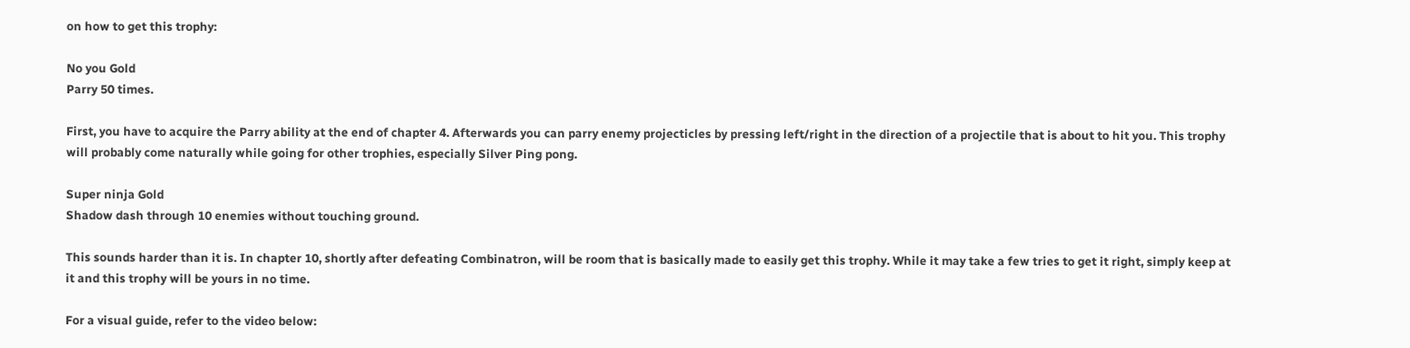on how to get this trophy:

No you Gold
Parry 50 times.

First, you have to acquire the Parry ability at the end of chapter 4. Afterwards you can parry enemy projecticles by pressing left/right in the direction of a projectile that is about to hit you. This trophy will probably come naturally while going for other trophies, especially Silver Ping pong.

Super ninja Gold
Shadow dash through 10 enemies without touching ground.

This sounds harder than it is. In chapter 10, shortly after defeating Combinatron, will be room that is basically made to easily get this trophy. While it may take a few tries to get it right, simply keep at it and this trophy will be yours in no time.

For a visual guide, refer to the video below: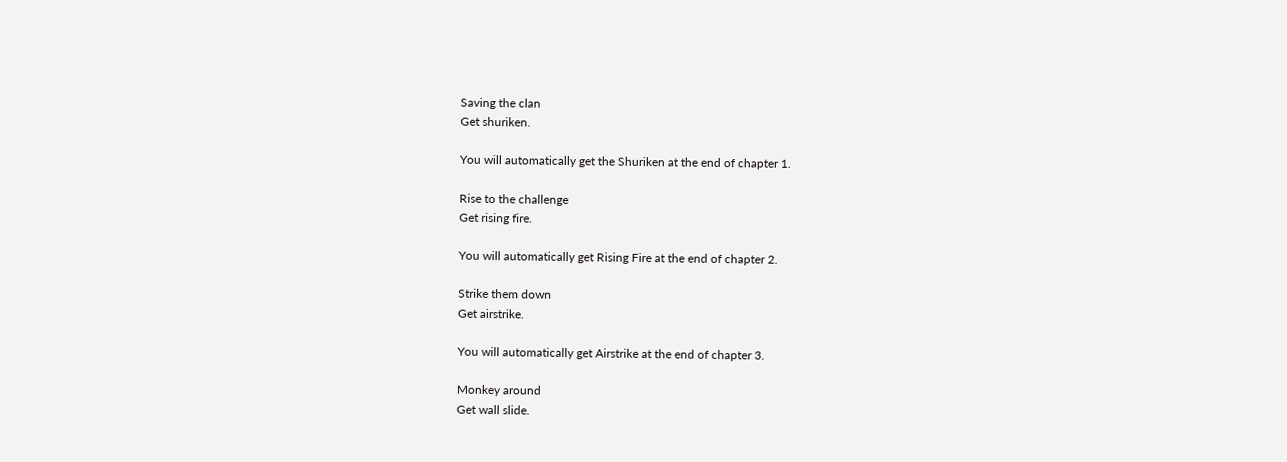Saving the clan
Get shuriken.

You will automatically get the Shuriken at the end of chapter 1.

Rise to the challenge
Get rising fire.

You will automatically get Rising Fire at the end of chapter 2.

Strike them down
Get airstrike.

You will automatically get Airstrike at the end of chapter 3.

Monkey around
Get wall slide.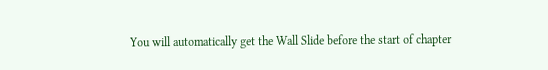You will automatically get the Wall Slide before the start of chapter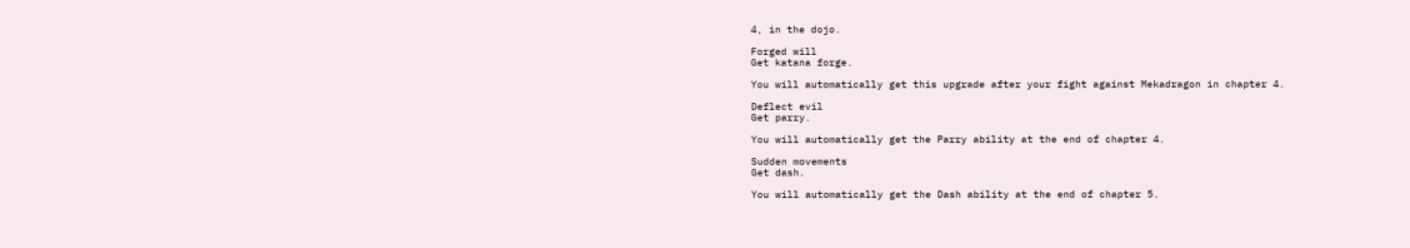4, in the dojo.

Forged will
Get katana forge.

You will automatically get this upgrade after your fight against Mekadragon in chapter 4.

Deflect evil
Get parry.

You will automatically get the Parry ability at the end of chapter 4.

Sudden movements
Get dash.

You will automatically get the Dash ability at the end of chapter 5.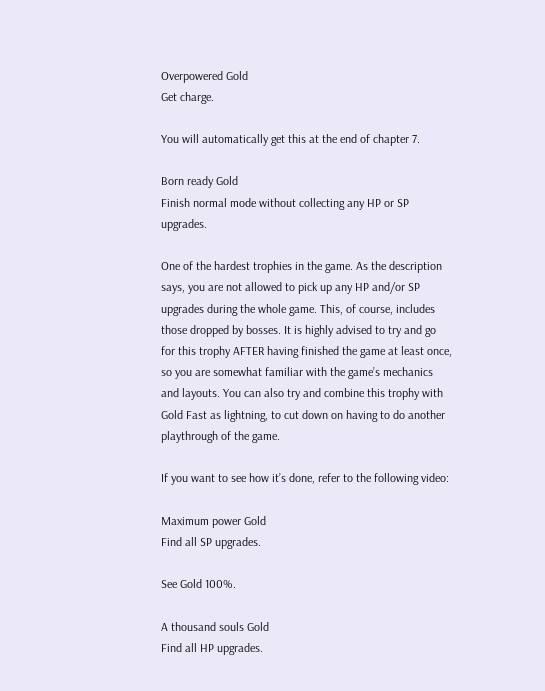Overpowered Gold
Get charge.

You will automatically get this at the end of chapter 7.

Born ready Gold
Finish normal mode without collecting any HP or SP upgrades.

One of the hardest trophies in the game. As the description says, you are not allowed to pick up any HP and/or SP upgrades during the whole game. This, of course, includes those dropped by bosses. It is highly advised to try and go for this trophy AFTER having finished the game at least once, so you are somewhat familiar with the game’s mechanics and layouts. You can also try and combine this trophy with Gold Fast as lightning, to cut down on having to do another playthrough of the game.

If you want to see how it’s done, refer to the following video:

Maximum power Gold
Find all SP upgrades.

See Gold 100%.

A thousand souls Gold
Find all HP upgrades.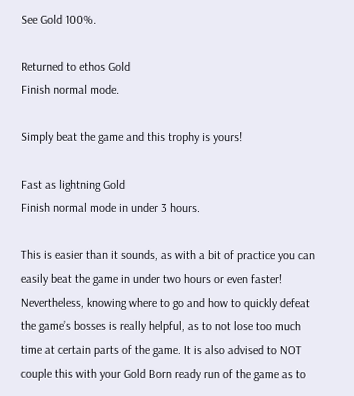See Gold 100%.

Returned to ethos Gold
Finish normal mode.

Simply beat the game and this trophy is yours!

Fast as lightning Gold
Finish normal mode in under 3 hours.

This is easier than it sounds, as with a bit of practice you can easily beat the game in under two hours or even faster! Nevertheless, knowing where to go and how to quickly defeat the game’s bosses is really helpful, as to not lose too much time at certain parts of the game. It is also advised to NOT couple this with your Gold Born ready run of the game as to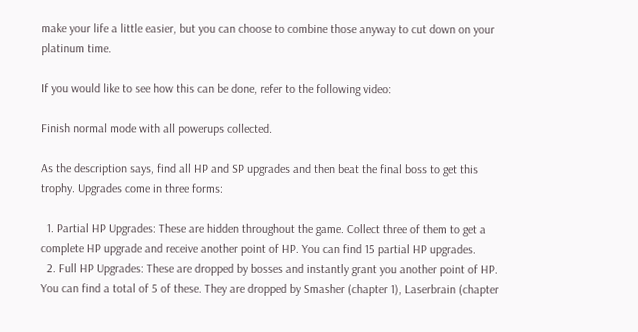make your life a little easier, but you can choose to combine those anyway to cut down on your platinum time.

If you would like to see how this can be done, refer to the following video:

Finish normal mode with all powerups collected.

As the description says, find all HP and SP upgrades and then beat the final boss to get this trophy. Upgrades come in three forms:

  1. Partial HP Upgrades: These are hidden throughout the game. Collect three of them to get a complete HP upgrade and receive another point of HP. You can find 15 partial HP upgrades.
  2. Full HP Upgrades: These are dropped by bosses and instantly grant you another point of HP. You can find a total of 5 of these. They are dropped by Smasher (chapter 1), Laserbrain (chapter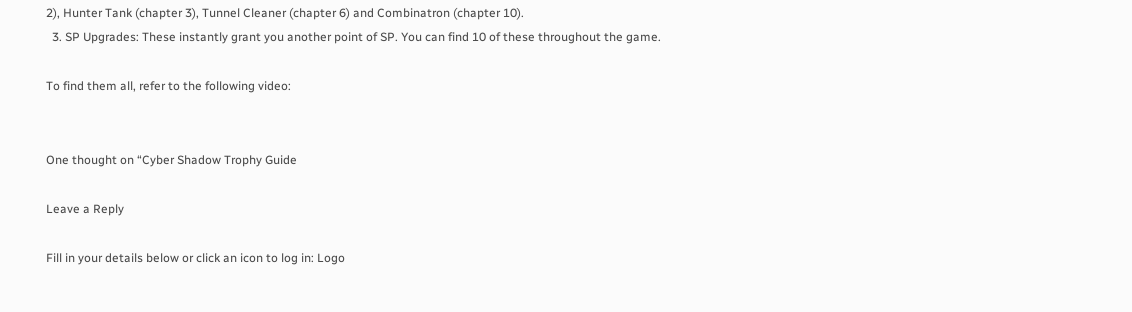2), Hunter Tank (chapter 3), Tunnel Cleaner (chapter 6) and Combinatron (chapter 10).
  3. SP Upgrades: These instantly grant you another point of SP. You can find 10 of these throughout the game.

To find them all, refer to the following video:


One thought on “Cyber Shadow Trophy Guide

Leave a Reply

Fill in your details below or click an icon to log in: Logo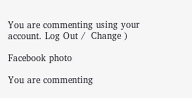You are commenting using your account. Log Out /  Change )

Facebook photo

You are commenting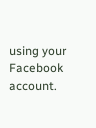using your Facebook account.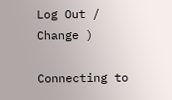Log Out /  Change )

Connecting to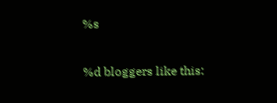%s

%d bloggers like this: